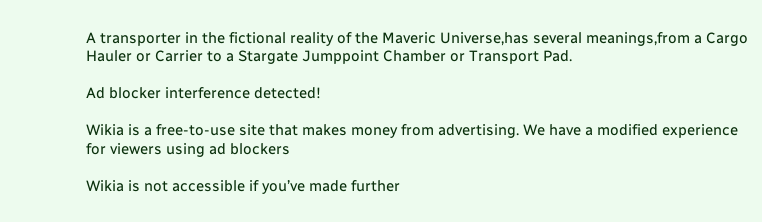A transporter in the fictional reality of the Maveric Universe,has several meanings,from a Cargo Hauler or Carrier to a Stargate Jumppoint Chamber or Transport Pad.

Ad blocker interference detected!

Wikia is a free-to-use site that makes money from advertising. We have a modified experience for viewers using ad blockers

Wikia is not accessible if you’ve made further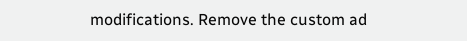modifications. Remove the custom ad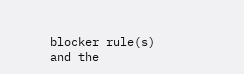blocker rule(s) and the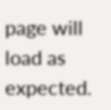page will load as expected.